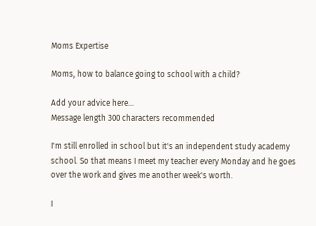Moms Expertise

Moms, how to balance going to school with a child?

Add your advice here…
Message length 300 characters recommended

I'm still enrolled in school but it's an independent study academy school. So that means I meet my teacher every Monday and he goes over the work and gives me another week's worth.

I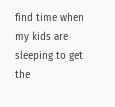find time when my kids are sleeping to get the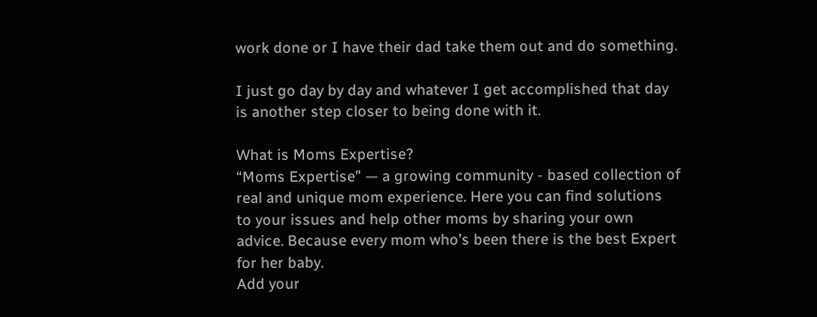work done or I have their dad take them out and do something.

I just go day by day and whatever I get accomplished that day is another step closer to being done with it.

What is Moms Expertise?
“Moms Expertise” — a growing community - based collection of real and unique mom experience. Here you can find solutions to your issues and help other moms by sharing your own advice. Because every mom who’s been there is the best Expert for her baby.
Add your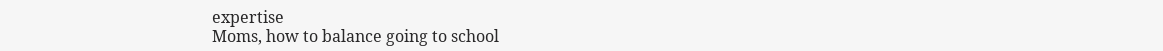expertise
Moms, how to balance going to school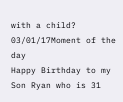with a child?
03/01/17Moment of the day
Happy Birthday to my Son Ryan who is 31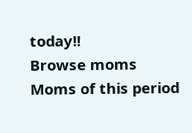today!!
Browse moms
Moms of this period